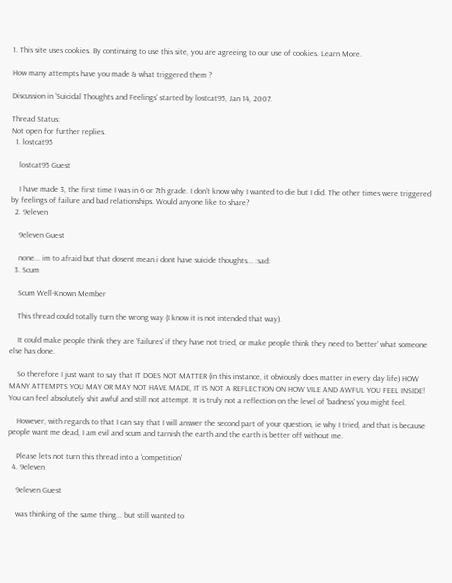1. This site uses cookies. By continuing to use this site, you are agreeing to our use of cookies. Learn More.

How many attempts have you made & what triggered them ?

Discussion in 'Suicidal Thoughts and Feelings' started by lostcat95, Jan 14, 2007.

Thread Status:
Not open for further replies.
  1. lostcat95

    lostcat95 Guest

    I have made 3, the first time I was in 6 or 7th grade. I don't know why I wanted to die but I did. The other times were triggered by feelings of failure and bad relationships. Would anyone like to share?
  2. 9eleven

    9eleven Guest

    none... im to afraid but that dosent mean i dont have suicide thoughts... :sad:
  3. Scum

    Scum Well-Known Member

    This thread could totally turn the wrong way (I know it is not intended that way).

    It could make people think they are 'failures' if they have not tried, or make people think they need to 'better' what someone else has done.

    So therefore I just want to say that IT DOES NOT MATTER (in this instance, it obviously does matter in every day life) HOW MANY ATTEMPTS YOU MAY OR MAY NOT HAVE MADE, IT IS NOT A REFLECTION ON HOW VILE AND AWFUL YOU FEEL INSIDE! You can feel absolutely shit awful and still not attempt. It is truly not a reflection on the level of 'badness' you might feel.

    However, with regards to that I can say that I will answer the second part of your question, ie why I tried, and that is because people want me dead, I am evil and scum and tarnish the earth and the earth is better off without me.

    Please lets not turn this thread into a 'competition'
  4. 9eleven

    9eleven Guest

    was thinking of the same thing... but still wanted to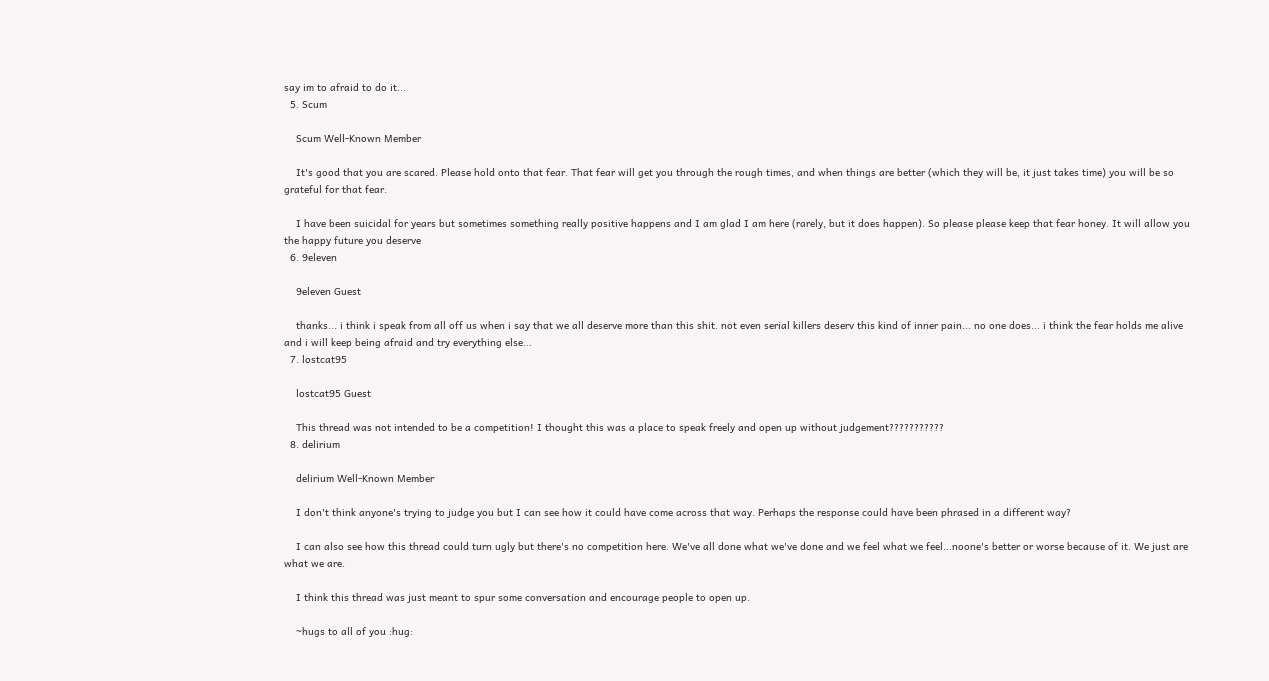say im to afraid to do it...
  5. Scum

    Scum Well-Known Member

    It's good that you are scared. Please hold onto that fear. That fear will get you through the rough times, and when things are better (which they will be, it just takes time) you will be so grateful for that fear.

    I have been suicidal for years but sometimes something really positive happens and I am glad I am here (rarely, but it does happen). So please please keep that fear honey. It will allow you the happy future you deserve
  6. 9eleven

    9eleven Guest

    thanks... i think i speak from all off us when i say that we all deserve more than this shit. not even serial killers deserv this kind of inner pain... no one does... i think the fear holds me alive and i will keep being afraid and try everything else...
  7. lostcat95

    lostcat95 Guest

    This thread was not intended to be a competition! I thought this was a place to speak freely and open up without judgement???????????
  8. delirium

    delirium Well-Known Member

    I don't think anyone's trying to judge you but I can see how it could have come across that way. Perhaps the response could have been phrased in a different way?

    I can also see how this thread could turn ugly but there's no competition here. We've all done what we've done and we feel what we feel...noone's better or worse because of it. We just are what we are.

    I think this thread was just meant to spur some conversation and encourage people to open up.

    ~hugs to all of you :hug: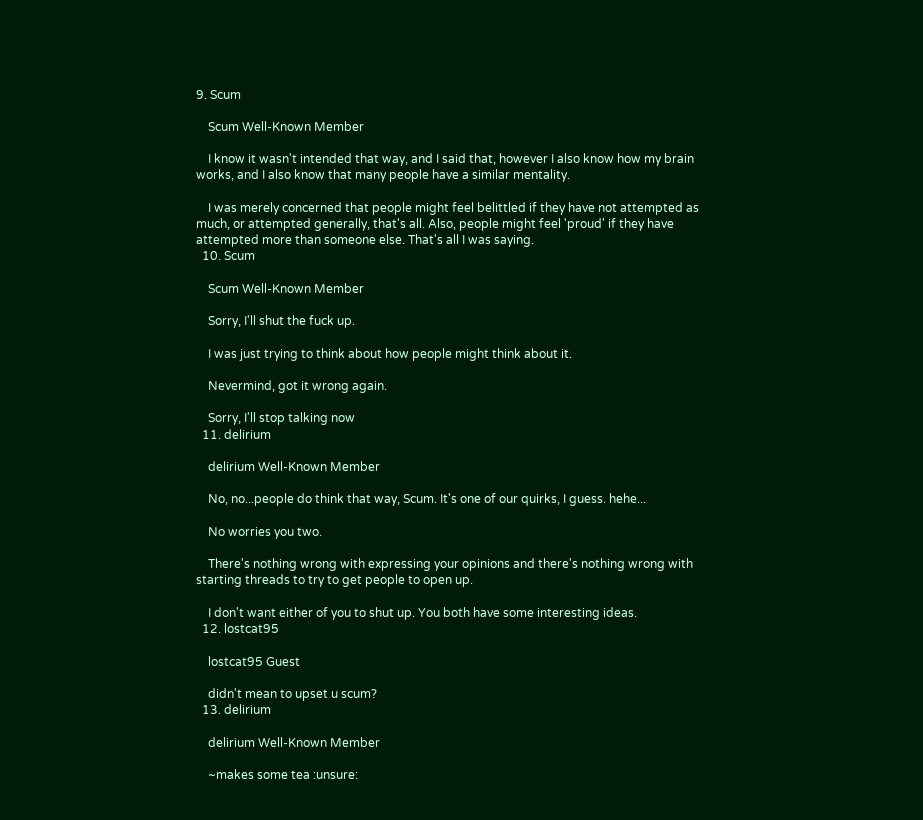9. Scum

    Scum Well-Known Member

    I know it wasn't intended that way, and I said that, however I also know how my brain works, and I also know that many people have a similar mentality.

    I was merely concerned that people might feel belittled if they have not attempted as much, or attempted generally, that's all. Also, people might feel 'proud' if they have attempted more than someone else. That's all I was saying.
  10. Scum

    Scum Well-Known Member

    Sorry, I'll shut the fuck up.

    I was just trying to think about how people might think about it.

    Nevermind, got it wrong again.

    Sorry, I'll stop talking now
  11. delirium

    delirium Well-Known Member

    No, no...people do think that way, Scum. It's one of our quirks, I guess. hehe...

    No worries you two.

    There's nothing wrong with expressing your opinions and there's nothing wrong with starting threads to try to get people to open up.

    I don't want either of you to shut up. You both have some interesting ideas.
  12. lostcat95

    lostcat95 Guest

    didn't mean to upset u scum?
  13. delirium

    delirium Well-Known Member

    ~makes some tea :unsure: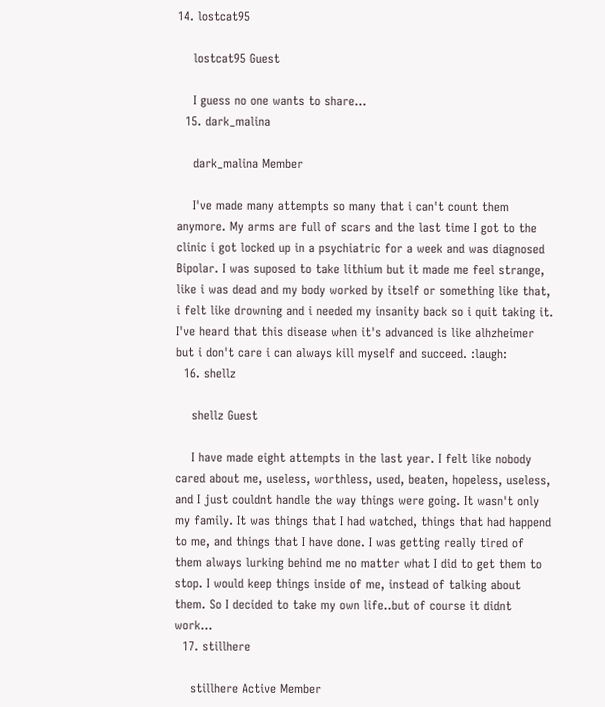14. lostcat95

    lostcat95 Guest

    I guess no one wants to share...
  15. dark_malina

    dark_malina Member

    I've made many attempts so many that i can't count them anymore. My arms are full of scars and the last time I got to the clinic i got locked up in a psychiatric for a week and was diagnosed Bipolar. I was suposed to take lithium but it made me feel strange, like i was dead and my body worked by itself or something like that, i felt like drowning and i needed my insanity back so i quit taking it. I've heard that this disease when it's advanced is like alhzheimer but i don't care i can always kill myself and succeed. :laugh:
  16. shellz

    shellz Guest

    I have made eight attempts in the last year. I felt like nobody cared about me, useless, worthless, used, beaten, hopeless, useless, and I just couldnt handle the way things were going. It wasn't only my family. It was things that I had watched, things that had happend to me, and things that I have done. I was getting really tired of them always lurking behind me no matter what I did to get them to stop. I would keep things inside of me, instead of talking about them. So I decided to take my own life..but of course it didnt work...
  17. stillhere

    stillhere Active Member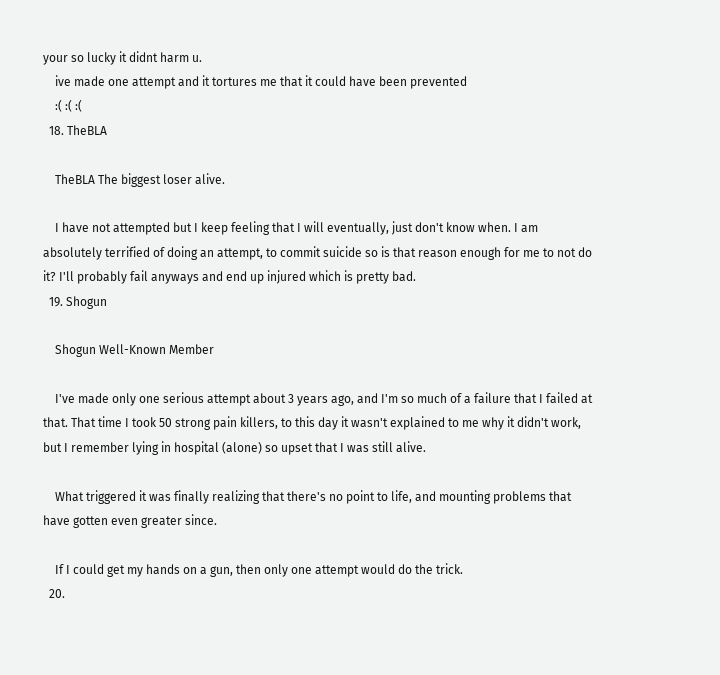your so lucky it didnt harm u.
    ive made one attempt and it tortures me that it could have been prevented
    :( :( :(
  18. TheBLA

    TheBLA The biggest loser alive.

    I have not attempted but I keep feeling that I will eventually, just don't know when. I am absolutely terrified of doing an attempt, to commit suicide so is that reason enough for me to not do it? I'll probably fail anyways and end up injured which is pretty bad.
  19. Shogun

    Shogun Well-Known Member

    I've made only one serious attempt about 3 years ago, and I'm so much of a failure that I failed at that. That time I took 50 strong pain killers, to this day it wasn't explained to me why it didn't work, but I remember lying in hospital (alone) so upset that I was still alive.

    What triggered it was finally realizing that there's no point to life, and mounting problems that have gotten even greater since.

    If I could get my hands on a gun, then only one attempt would do the trick.
  20.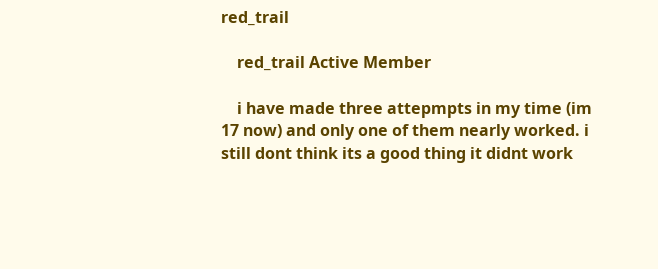red_trail

    red_trail Active Member

    i have made three attepmpts in my time (im 17 now) and only one of them nearly worked. i still dont think its a good thing it didnt work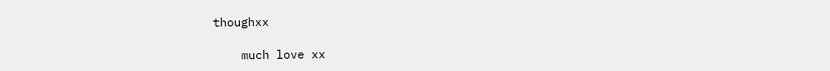thoughxx

    much love xx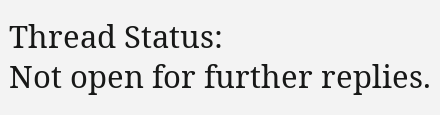Thread Status:
Not open for further replies.